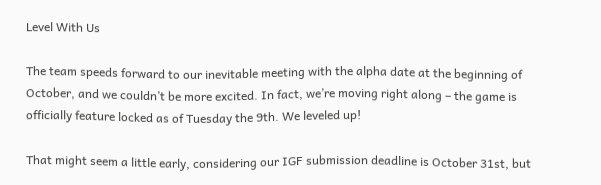Level With Us

The team speeds forward to our inevitable meeting with the alpha date at the beginning of October, and we couldn’t be more excited. In fact, we’re moving right along – the game is officially feature locked as of Tuesday the 9th. We leveled up!

That might seem a little early, considering our IGF submission deadline is October 31st, but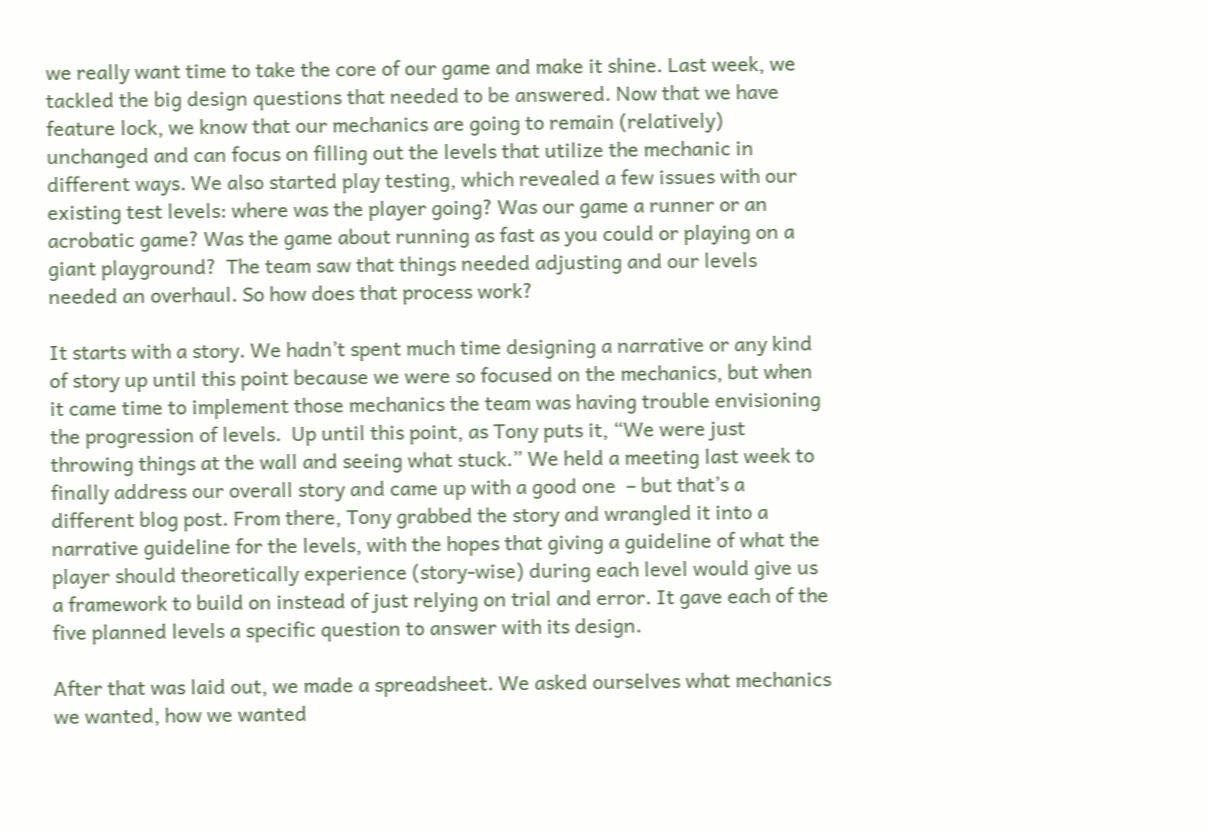we really want time to take the core of our game and make it shine. Last week, we tackled the big design questions that needed to be answered. Now that we have feature lock, we know that our mechanics are going to remain (relatively) unchanged and can focus on filling out the levels that utilize the mechanic in different ways. We also started play testing, which revealed a few issues with our existing test levels: where was the player going? Was our game a runner or an acrobatic game? Was the game about running as fast as you could or playing on a giant playground?  The team saw that things needed adjusting and our levels needed an overhaul. So how does that process work?

It starts with a story. We hadn’t spent much time designing a narrative or any kind of story up until this point because we were so focused on the mechanics, but when it came time to implement those mechanics the team was having trouble envisioning the progression of levels.  Up until this point, as Tony puts it, “We were just throwing things at the wall and seeing what stuck.” We held a meeting last week to finally address our overall story and came up with a good one  – but that’s a different blog post. From there, Tony grabbed the story and wrangled it into a narrative guideline for the levels, with the hopes that giving a guideline of what the player should theoretically experience (story-wise) during each level would give us a framework to build on instead of just relying on trial and error. It gave each of the five planned levels a specific question to answer with its design.

After that was laid out, we made a spreadsheet. We asked ourselves what mechanics we wanted, how we wanted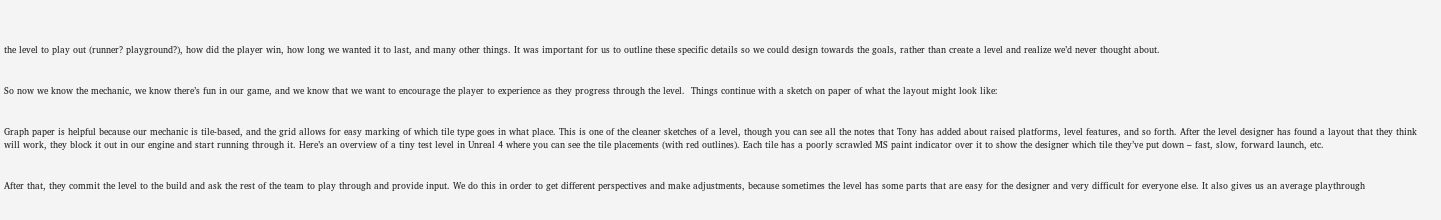the level to play out (runner? playground?), how did the player win, how long we wanted it to last, and many other things. It was important for us to outline these specific details so we could design towards the goals, rather than create a level and realize we’d never thought about.


So now we know the mechanic, we know there’s fun in our game, and we know that we want to encourage the player to experience as they progress through the level.  Things continue with a sketch on paper of what the layout might look like:


Graph paper is helpful because our mechanic is tile-based, and the grid allows for easy marking of which tile type goes in what place. This is one of the cleaner sketches of a level, though you can see all the notes that Tony has added about raised platforms, level features, and so forth. After the level designer has found a layout that they think will work, they block it out in our engine and start running through it. Here’s an overview of a tiny test level in Unreal 4 where you can see the tile placements (with red outlines). Each tile has a poorly scrawled MS paint indicator over it to show the designer which tile they’ve put down – fast, slow, forward launch, etc.


After that, they commit the level to the build and ask the rest of the team to play through and provide input. We do this in order to get different perspectives and make adjustments, because sometimes the level has some parts that are easy for the designer and very difficult for everyone else. It also gives us an average playthrough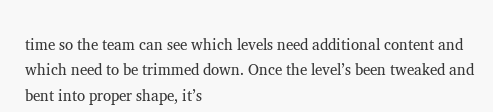time so the team can see which levels need additional content and which need to be trimmed down. Once the level’s been tweaked and bent into proper shape, it’s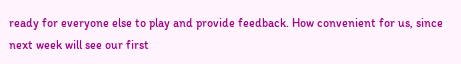ready for everyone else to play and provide feedback. How convenient for us, since next week will see our first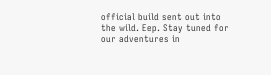official build sent out into the wild. Eep. Stay tuned for our adventures in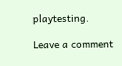playtesting.

Leave a comment